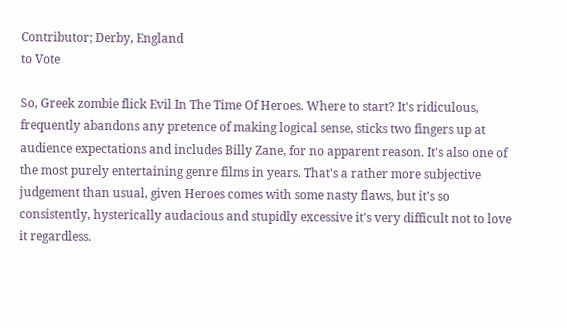Contributor; Derby, England
to Vote

So, Greek zombie flick Evil In The Time Of Heroes. Where to start? It's ridiculous, frequently abandons any pretence of making logical sense, sticks two fingers up at audience expectations and includes Billy Zane, for no apparent reason. It's also one of the most purely entertaining genre films in years. That's a rather more subjective judgement than usual, given Heroes comes with some nasty flaws, but it's so consistently, hysterically audacious and stupidly excessive it's very difficult not to love it regardless.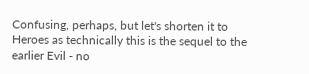Confusing, perhaps, but let's shorten it to Heroes as technically this is the sequel to the earlier Evil - no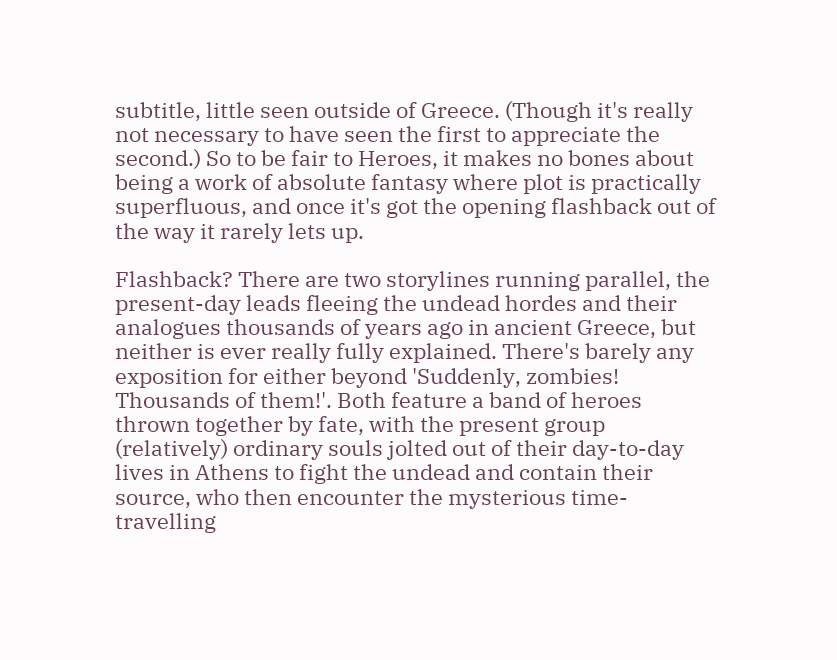subtitle, little seen outside of Greece. (Though it's really not necessary to have seen the first to appreciate the second.) So to be fair to Heroes, it makes no bones about being a work of absolute fantasy where plot is practically superfluous, and once it's got the opening flashback out of the way it rarely lets up.

Flashback? There are two storylines running parallel, the present-day leads fleeing the undead hordes and their analogues thousands of years ago in ancient Greece, but neither is ever really fully explained. There's barely any exposition for either beyond 'Suddenly, zombies! Thousands of them!'. Both feature a band of heroes thrown together by fate, with the present group (relatively) ordinary souls jolted out of their day-to-day lives in Athens to fight the undead and contain their source, who then encounter the mysterious time-travelling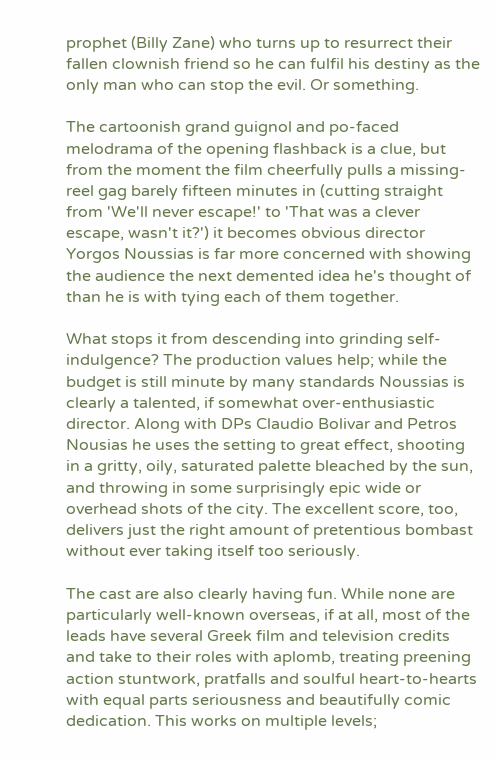prophet (Billy Zane) who turns up to resurrect their fallen clownish friend so he can fulfil his destiny as the only man who can stop the evil. Or something.

The cartoonish grand guignol and po-faced melodrama of the opening flashback is a clue, but from the moment the film cheerfully pulls a missing-reel gag barely fifteen minutes in (cutting straight from 'We'll never escape!' to 'That was a clever escape, wasn't it?') it becomes obvious director Yorgos Noussias is far more concerned with showing the audience the next demented idea he's thought of than he is with tying each of them together.

What stops it from descending into grinding self-indulgence? The production values help; while the budget is still minute by many standards Noussias is clearly a talented, if somewhat over-enthusiastic director. Along with DPs Claudio Bolivar and Petros Nousias he uses the setting to great effect, shooting in a gritty, oily, saturated palette bleached by the sun, and throwing in some surprisingly epic wide or overhead shots of the city. The excellent score, too, delivers just the right amount of pretentious bombast without ever taking itself too seriously.

The cast are also clearly having fun. While none are particularly well-known overseas, if at all, most of the leads have several Greek film and television credits and take to their roles with aplomb, treating preening action stuntwork, pratfalls and soulful heart-to-hearts with equal parts seriousness and beautifully comic dedication. This works on multiple levels;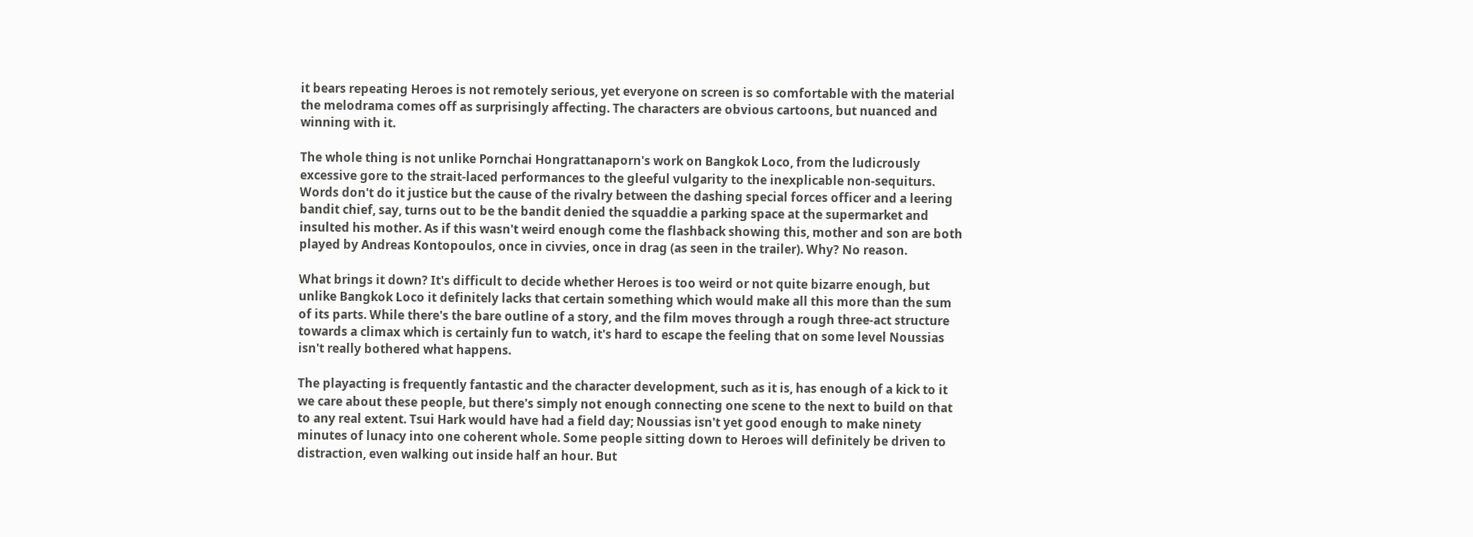it bears repeating Heroes is not remotely serious, yet everyone on screen is so comfortable with the material the melodrama comes off as surprisingly affecting. The characters are obvious cartoons, but nuanced and winning with it.

The whole thing is not unlike Pornchai Hongrattanaporn's work on Bangkok Loco, from the ludicrously excessive gore to the strait-laced performances to the gleeful vulgarity to the inexplicable non-sequiturs. Words don't do it justice but the cause of the rivalry between the dashing special forces officer and a leering bandit chief, say, turns out to be the bandit denied the squaddie a parking space at the supermarket and insulted his mother. As if this wasn't weird enough come the flashback showing this, mother and son are both played by Andreas Kontopoulos, once in civvies, once in drag (as seen in the trailer). Why? No reason.

What brings it down? It's difficult to decide whether Heroes is too weird or not quite bizarre enough, but unlike Bangkok Loco it definitely lacks that certain something which would make all this more than the sum of its parts. While there's the bare outline of a story, and the film moves through a rough three-act structure towards a climax which is certainly fun to watch, it's hard to escape the feeling that on some level Noussias isn't really bothered what happens.

The playacting is frequently fantastic and the character development, such as it is, has enough of a kick to it we care about these people, but there's simply not enough connecting one scene to the next to build on that to any real extent. Tsui Hark would have had a field day; Noussias isn't yet good enough to make ninety minutes of lunacy into one coherent whole. Some people sitting down to Heroes will definitely be driven to distraction, even walking out inside half an hour. But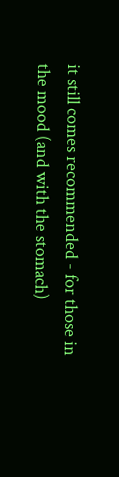it still comes recommended - for those in the mood (and with the stomach)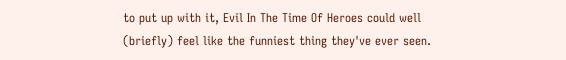to put up with it, Evil In The Time Of Heroes could well (briefly) feel like the funniest thing they've ever seen.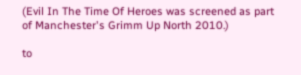(Evil In The Time Of Heroes was screened as part of Manchester's Grimm Up North 2010.)

to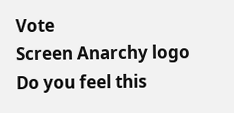Vote
Screen Anarchy logo
Do you feel this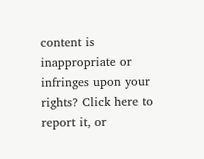content is inappropriate or infringes upon your rights? Click here to report it, or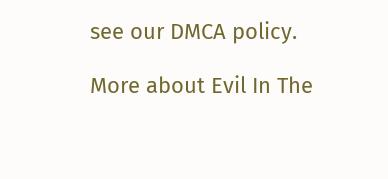see our DMCA policy.

More about Evil In The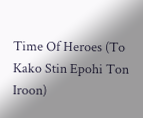Time Of Heroes (To Kako Stin Epohi Ton Iroon)